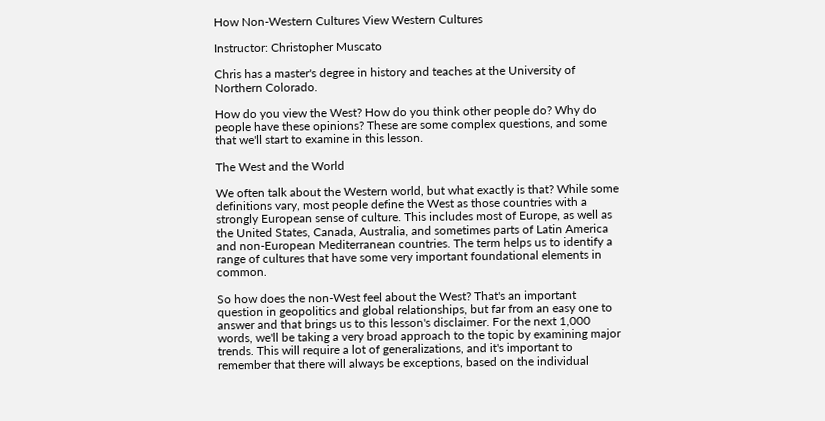How Non-Western Cultures View Western Cultures

Instructor: Christopher Muscato

Chris has a master's degree in history and teaches at the University of Northern Colorado.

How do you view the West? How do you think other people do? Why do people have these opinions? These are some complex questions, and some that we'll start to examine in this lesson.

The West and the World

We often talk about the Western world, but what exactly is that? While some definitions vary, most people define the West as those countries with a strongly European sense of culture. This includes most of Europe, as well as the United States, Canada, Australia, and sometimes parts of Latin America and non-European Mediterranean countries. The term helps us to identify a range of cultures that have some very important foundational elements in common.

So how does the non-West feel about the West? That's an important question in geopolitics and global relationships, but far from an easy one to answer and that brings us to this lesson's disclaimer. For the next 1,000 words, we'll be taking a very broad approach to the topic by examining major trends. This will require a lot of generalizations, and it's important to remember that there will always be exceptions, based on the individual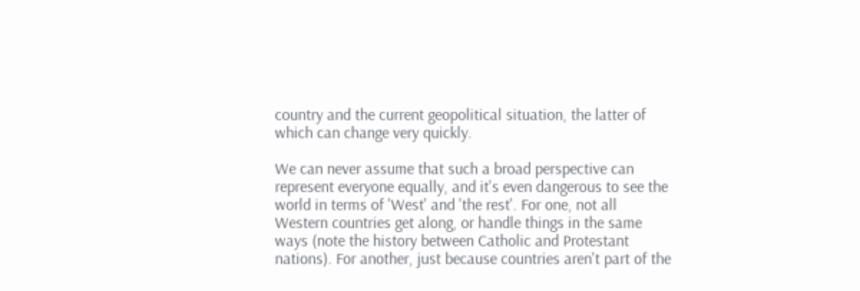country and the current geopolitical situation, the latter of which can change very quickly.

We can never assume that such a broad perspective can represent everyone equally, and it's even dangerous to see the world in terms of 'West' and 'the rest'. For one, not all Western countries get along, or handle things in the same ways (note the history between Catholic and Protestant nations). For another, just because countries aren't part of the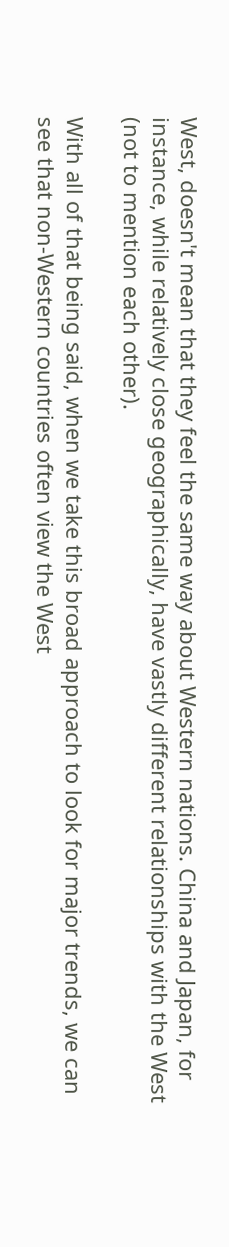West, doesn't mean that they feel the same way about Western nations. China and Japan, for instance, while relatively close geographically, have vastly different relationships with the West (not to mention each other).

With all of that being said, when we take this broad approach to look for major trends, we can see that non-Western countries often view the West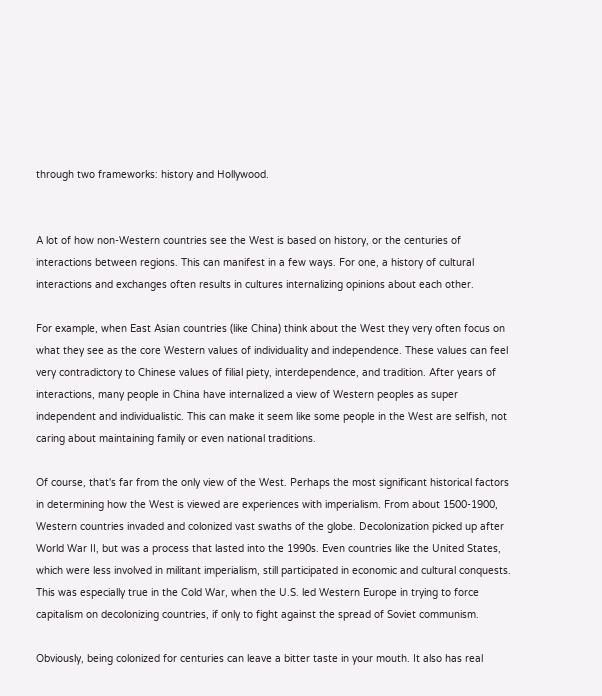through two frameworks: history and Hollywood.


A lot of how non-Western countries see the West is based on history, or the centuries of interactions between regions. This can manifest in a few ways. For one, a history of cultural interactions and exchanges often results in cultures internalizing opinions about each other.

For example, when East Asian countries (like China) think about the West they very often focus on what they see as the core Western values of individuality and independence. These values can feel very contradictory to Chinese values of filial piety, interdependence, and tradition. After years of interactions, many people in China have internalized a view of Western peoples as super independent and individualistic. This can make it seem like some people in the West are selfish, not caring about maintaining family or even national traditions.

Of course, that's far from the only view of the West. Perhaps the most significant historical factors in determining how the West is viewed are experiences with imperialism. From about 1500-1900, Western countries invaded and colonized vast swaths of the globe. Decolonization picked up after World War II, but was a process that lasted into the 1990s. Even countries like the United States, which were less involved in militant imperialism, still participated in economic and cultural conquests. This was especially true in the Cold War, when the U.S. led Western Europe in trying to force capitalism on decolonizing countries, if only to fight against the spread of Soviet communism.

Obviously, being colonized for centuries can leave a bitter taste in your mouth. It also has real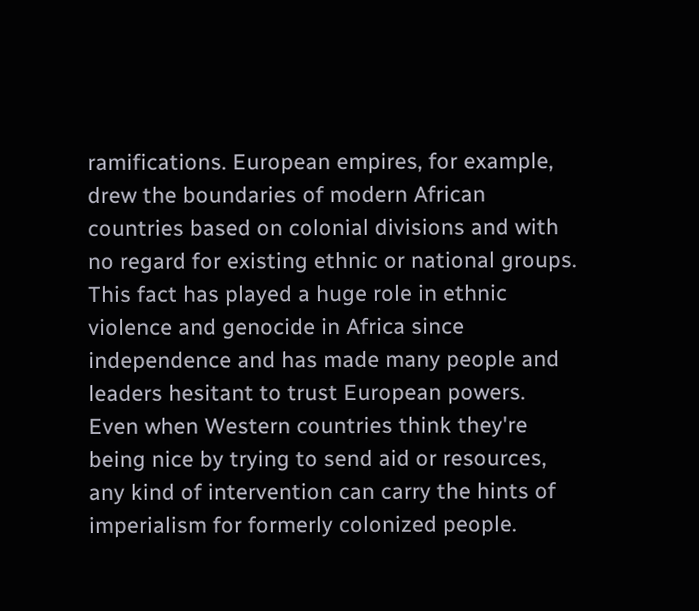ramifications. European empires, for example, drew the boundaries of modern African countries based on colonial divisions and with no regard for existing ethnic or national groups. This fact has played a huge role in ethnic violence and genocide in Africa since independence and has made many people and leaders hesitant to trust European powers. Even when Western countries think they're being nice by trying to send aid or resources, any kind of intervention can carry the hints of imperialism for formerly colonized people.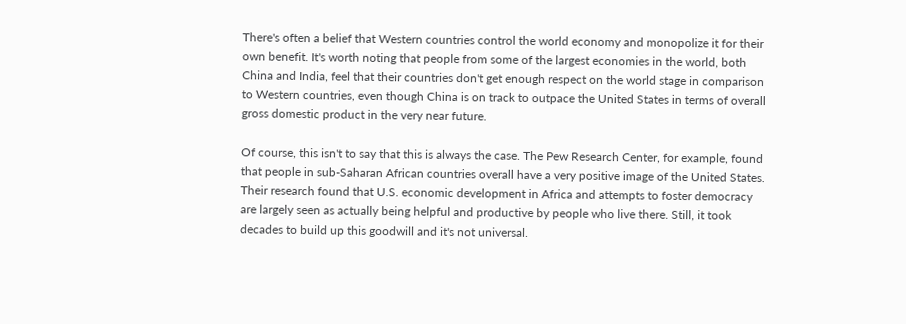There's often a belief that Western countries control the world economy and monopolize it for their own benefit. It's worth noting that people from some of the largest economies in the world, both China and India, feel that their countries don't get enough respect on the world stage in comparison to Western countries, even though China is on track to outpace the United States in terms of overall gross domestic product in the very near future.

Of course, this isn't to say that this is always the case. The Pew Research Center, for example, found that people in sub-Saharan African countries overall have a very positive image of the United States. Their research found that U.S. economic development in Africa and attempts to foster democracy are largely seen as actually being helpful and productive by people who live there. Still, it took decades to build up this goodwill and it's not universal.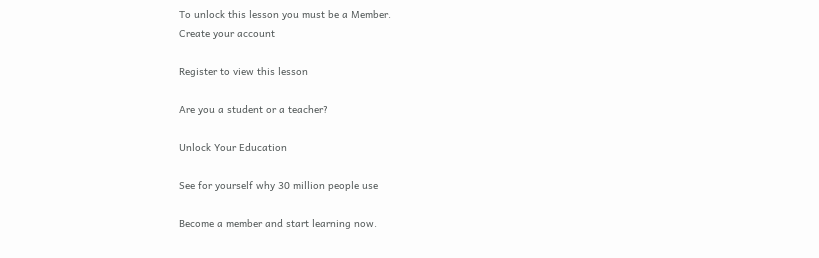To unlock this lesson you must be a Member.
Create your account

Register to view this lesson

Are you a student or a teacher?

Unlock Your Education

See for yourself why 30 million people use

Become a member and start learning now.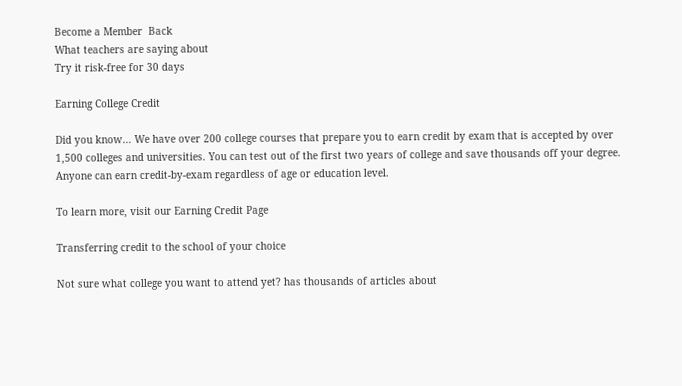Become a Member  Back
What teachers are saying about
Try it risk-free for 30 days

Earning College Credit

Did you know… We have over 200 college courses that prepare you to earn credit by exam that is accepted by over 1,500 colleges and universities. You can test out of the first two years of college and save thousands off your degree. Anyone can earn credit-by-exam regardless of age or education level.

To learn more, visit our Earning Credit Page

Transferring credit to the school of your choice

Not sure what college you want to attend yet? has thousands of articles about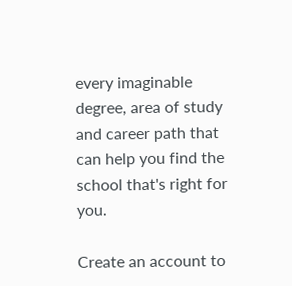every imaginable degree, area of study and career path that can help you find the school that's right for you.

Create an account to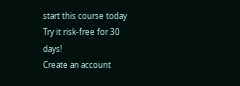start this course today
Try it risk-free for 30 days!
Create an account